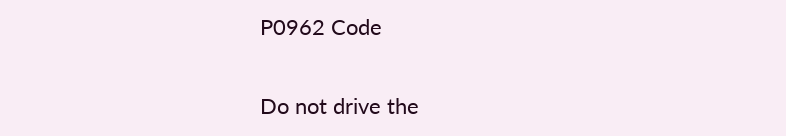P0962 Code

Do not drive the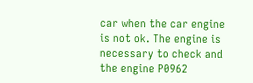car when the car engine is not ok. The engine is necessary to check and the engine P0962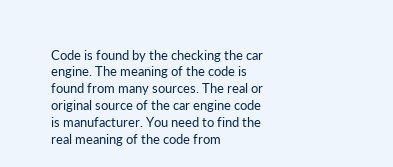Code is found by the checking the car engine. The meaning of the code is found from many sources. The real or original source of the car engine code is manufacturer. You need to find the real meaning of the code from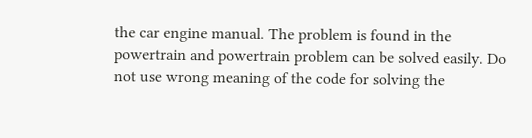the car engine manual. The problem is found in the powertrain and powertrain problem can be solved easily. Do not use wrong meaning of the code for solving the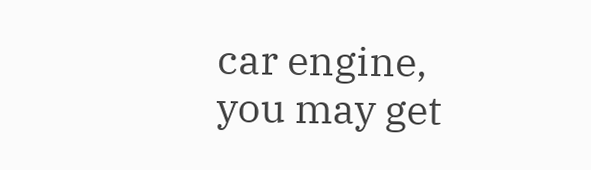car engine, you may get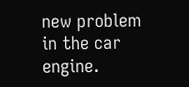new problem in the car engine.